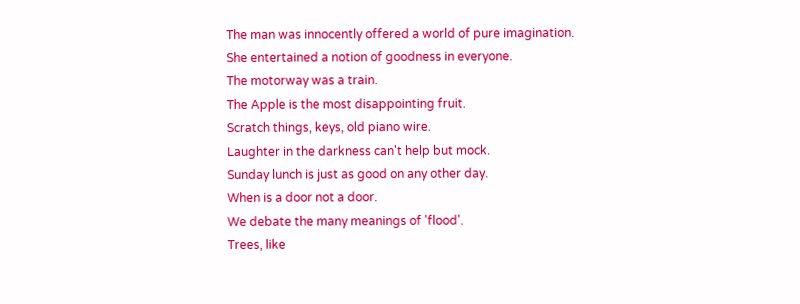The man was innocently offered a world of pure imagination.
She entertained a notion of goodness in everyone.
The motorway was a train.
The Apple is the most disappointing fruit.
Scratch things, keys, old piano wire.
Laughter in the darkness can't help but mock.
Sunday lunch is just as good on any other day.
When is a door not a door.
We debate the many meanings of 'flood'.
Trees, like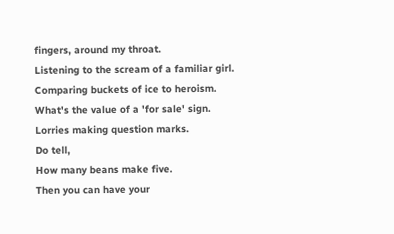fingers, around my throat.
Listening to the scream of a familiar girl.
Comparing buckets of ice to heroism.
What's the value of a 'for sale' sign.
Lorries making question marks.
Do tell,
How many beans make five.
Then you can have your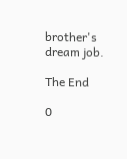brother's dream job.

The End

0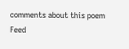comments about this poem Feed